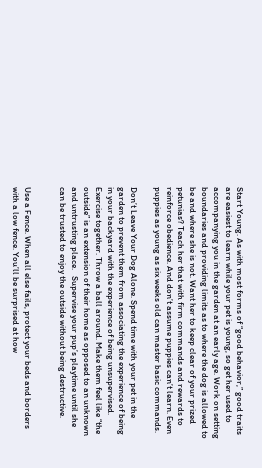Start Young. As with most forms of “good behavior,” good traits are easiest to learn while your pet is young, so get her used to accompanying you in the garden at an early age. Work on setting boundaries and providing limits as to where the dog is allowed to be and where she is not. Want her to keep clear of your prized petunias? Teach her that with firm commands and rewards to reinforce obedience. And don’t assume puppies can’t learn. Even puppies as young as six weeks old can master basic commands.

Don’t Leave Your Dog Alone. Spend time with your pet in the garden to prevent them from associating the experience of being in your backyard with the experience of being unsupervised. Exercise together. Throw a ball around. Make them feel like “the outside” is an extension of their home as opposed to an unknown and untrusting place.   Supervise your pup’s playtime until she can be trusted to enjoy the outside without being destructive.


Use a Fence. When all else fails, protect your beds and borders with a low fence. You’ll be surprised at how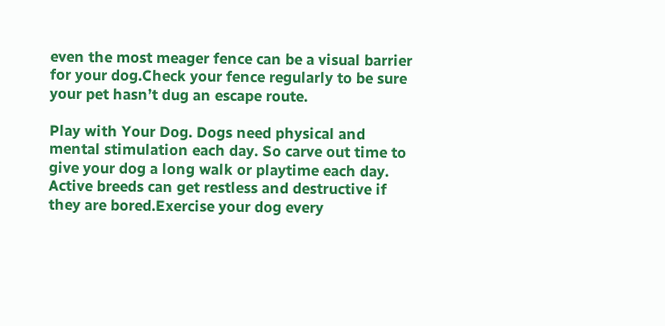even the most meager fence can be a visual barrier for your dog.Check your fence regularly to be sure your pet hasn’t dug an escape route.

Play with Your Dog. Dogs need physical and mental stimulation each day. So carve out time to give your dog a long walk or playtime each day. Active breeds can get restless and destructive if they are bored.Exercise your dog every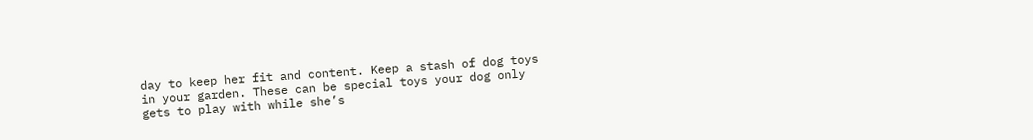day to keep her fit and content. Keep a stash of dog toys in your garden. These can be special toys your dog only gets to play with while she’s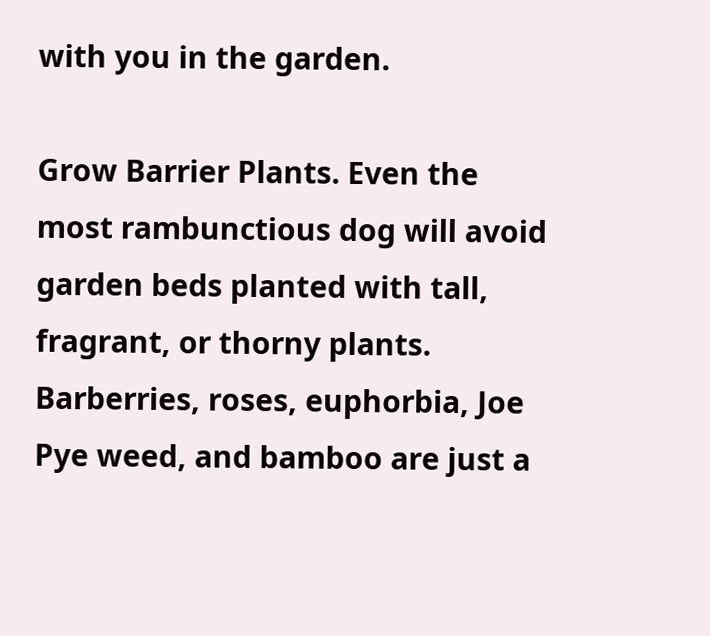with you in the garden.

Grow Barrier Plants. Even the most rambunctious dog will avoid garden beds planted with tall, fragrant, or thorny plants. Barberries, roses, euphorbia, Joe Pye weed, and bamboo are just a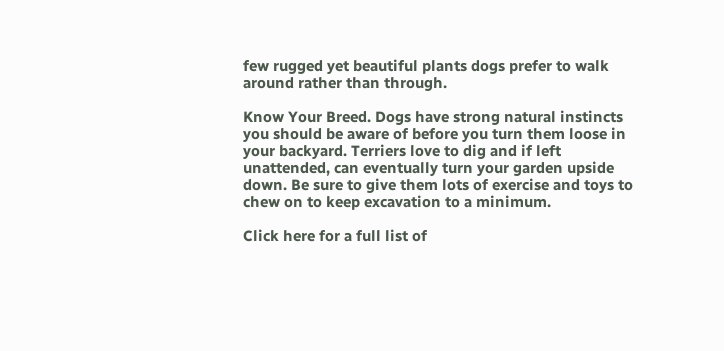few rugged yet beautiful plants dogs prefer to walk around rather than through.

Know Your Breed. Dogs have strong natural instincts you should be aware of before you turn them loose in your backyard. Terriers love to dig and if left unattended, can eventually turn your garden upside down. Be sure to give them lots of exercise and toys to chew on to keep excavation to a minimum.

Click here for a full list of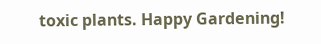toxic plants. Happy Gardening!